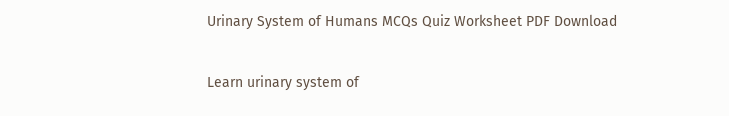Urinary System of Humans MCQs Quiz Worksheet PDF Download

Learn urinary system of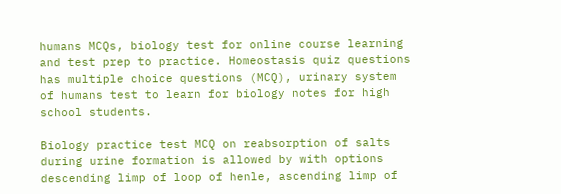humans MCQs, biology test for online course learning and test prep to practice. Homeostasis quiz questions has multiple choice questions (MCQ), urinary system of humans test to learn for biology notes for high school students.

Biology practice test MCQ on reabsorption of salts during urine formation is allowed by with options descending limp of loop of henle, ascending limp of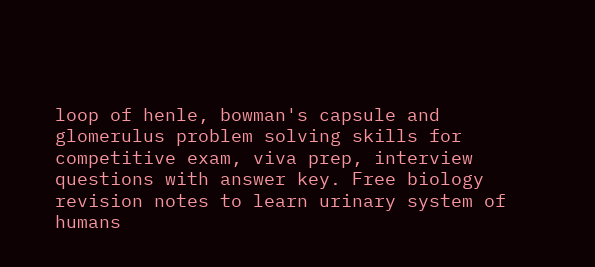loop of henle, bowman's capsule and glomerulus problem solving skills for competitive exam, viva prep, interview questions with answer key. Free biology revision notes to learn urinary system of humans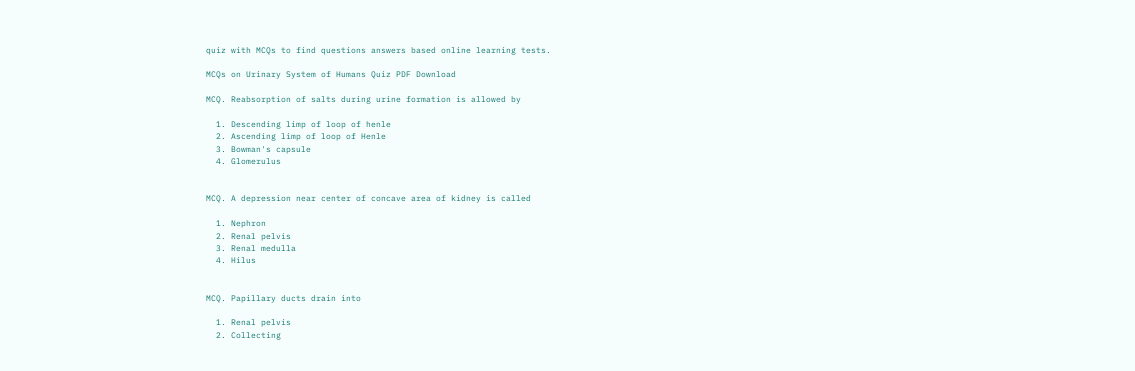quiz with MCQs to find questions answers based online learning tests.

MCQs on Urinary System of Humans Quiz PDF Download

MCQ. Reabsorption of salts during urine formation is allowed by

  1. Descending limp of loop of henle
  2. Ascending limp of loop of Henle
  3. Bowman's capsule
  4. Glomerulus


MCQ. A depression near center of concave area of kidney is called

  1. Nephron
  2. Renal pelvis
  3. Renal medulla
  4. Hilus


MCQ. Papillary ducts drain into

  1. Renal pelvis
  2. Collecting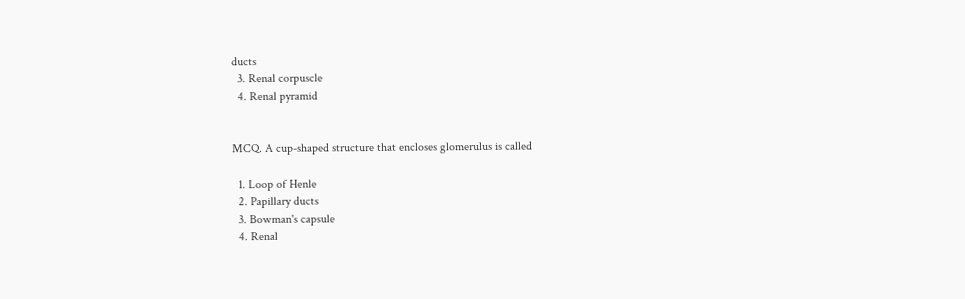ducts
  3. Renal corpuscle
  4. Renal pyramid


MCQ. A cup-shaped structure that encloses glomerulus is called

  1. Loop of Henle
  2. Papillary ducts
  3. Bowman's capsule
  4. Renal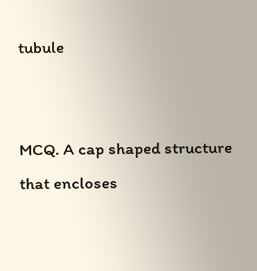tubule


MCQ. A cap shaped structure that encloses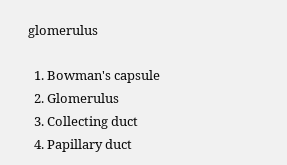glomerulus

  1. Bowman's capsule
  2. Glomerulus
  3. Collecting duct
  4. Papillary duct